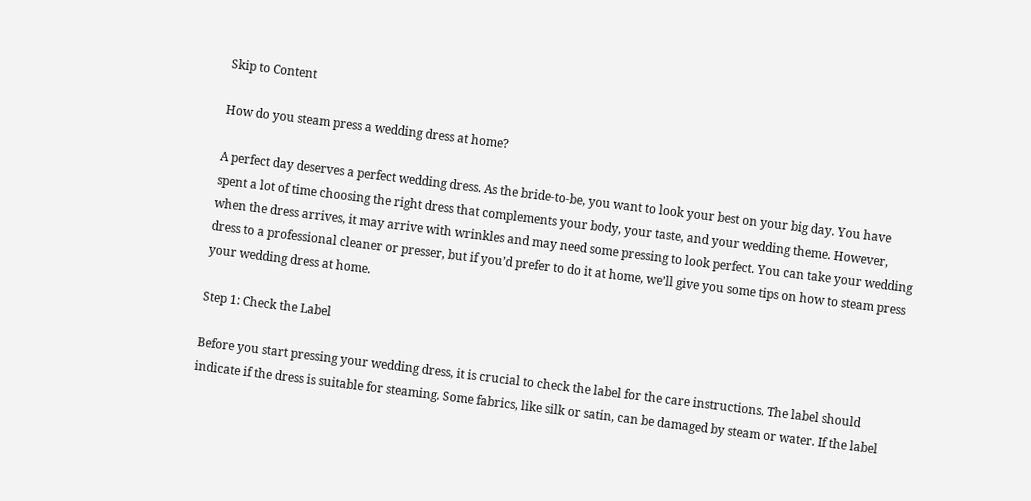Skip to Content

How do you steam press a wedding dress at home?

A perfect day deserves a perfect wedding dress. As the bride-to-be, you want to look your best on your big day. You have spent a lot of time choosing the right dress that complements your body, your taste, and your wedding theme. However, when the dress arrives, it may arrive with wrinkles and may need some pressing to look perfect. You can take your wedding dress to a professional cleaner or presser, but if you’d prefer to do it at home, we’ll give you some tips on how to steam press your wedding dress at home.

Step 1: Check the Label

Before you start pressing your wedding dress, it is crucial to check the label for the care instructions. The label should indicate if the dress is suitable for steaming. Some fabrics, like silk or satin, can be damaged by steam or water. If the label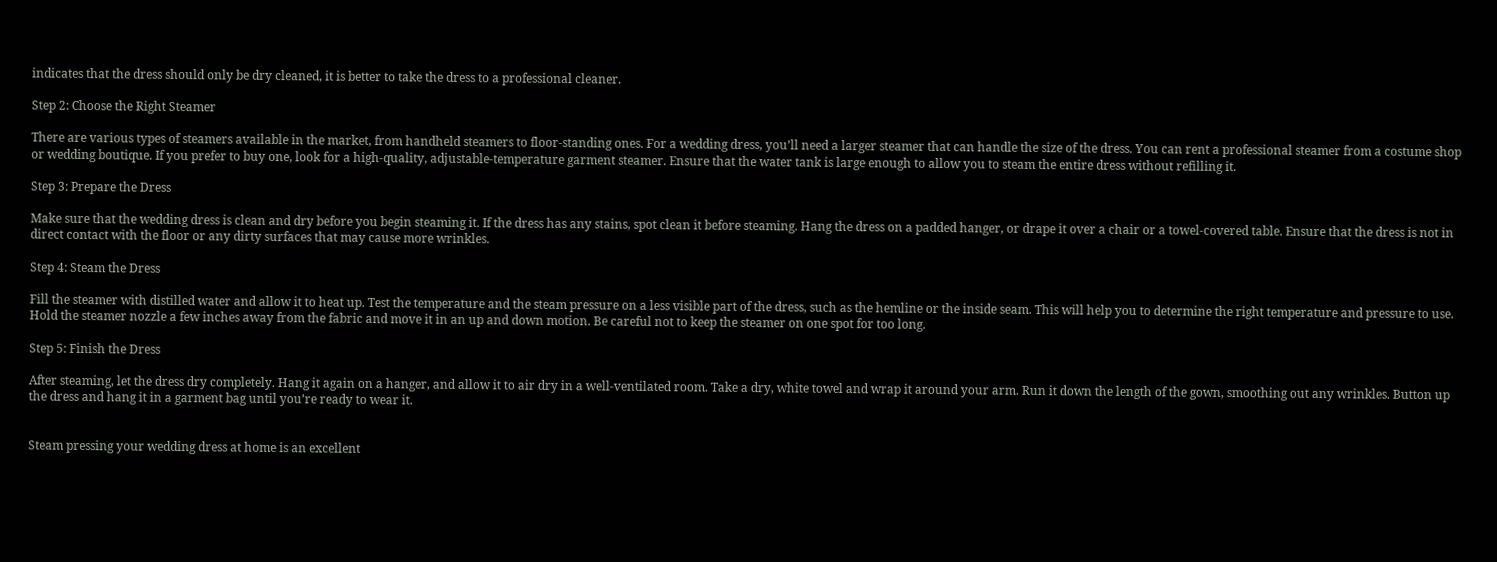indicates that the dress should only be dry cleaned, it is better to take the dress to a professional cleaner.

Step 2: Choose the Right Steamer

There are various types of steamers available in the market, from handheld steamers to floor-standing ones. For a wedding dress, you’ll need a larger steamer that can handle the size of the dress. You can rent a professional steamer from a costume shop or wedding boutique. If you prefer to buy one, look for a high-quality, adjustable-temperature garment steamer. Ensure that the water tank is large enough to allow you to steam the entire dress without refilling it.

Step 3: Prepare the Dress

Make sure that the wedding dress is clean and dry before you begin steaming it. If the dress has any stains, spot clean it before steaming. Hang the dress on a padded hanger, or drape it over a chair or a towel-covered table. Ensure that the dress is not in direct contact with the floor or any dirty surfaces that may cause more wrinkles.

Step 4: Steam the Dress

Fill the steamer with distilled water and allow it to heat up. Test the temperature and the steam pressure on a less visible part of the dress, such as the hemline or the inside seam. This will help you to determine the right temperature and pressure to use. Hold the steamer nozzle a few inches away from the fabric and move it in an up and down motion. Be careful not to keep the steamer on one spot for too long.

Step 5: Finish the Dress

After steaming, let the dress dry completely. Hang it again on a hanger, and allow it to air dry in a well-ventilated room. Take a dry, white towel and wrap it around your arm. Run it down the length of the gown, smoothing out any wrinkles. Button up the dress and hang it in a garment bag until you’re ready to wear it.


Steam pressing your wedding dress at home is an excellent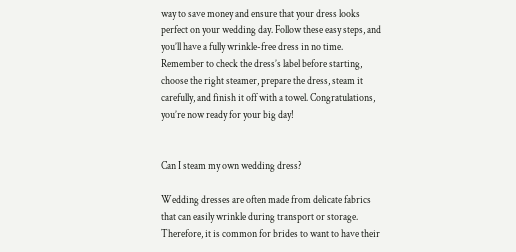way to save money and ensure that your dress looks perfect on your wedding day. Follow these easy steps, and you’ll have a fully wrinkle-free dress in no time. Remember to check the dress’s label before starting, choose the right steamer, prepare the dress, steam it carefully, and finish it off with a towel. Congratulations, you’re now ready for your big day!


Can I steam my own wedding dress?

Wedding dresses are often made from delicate fabrics that can easily wrinkle during transport or storage. Therefore, it is common for brides to want to have their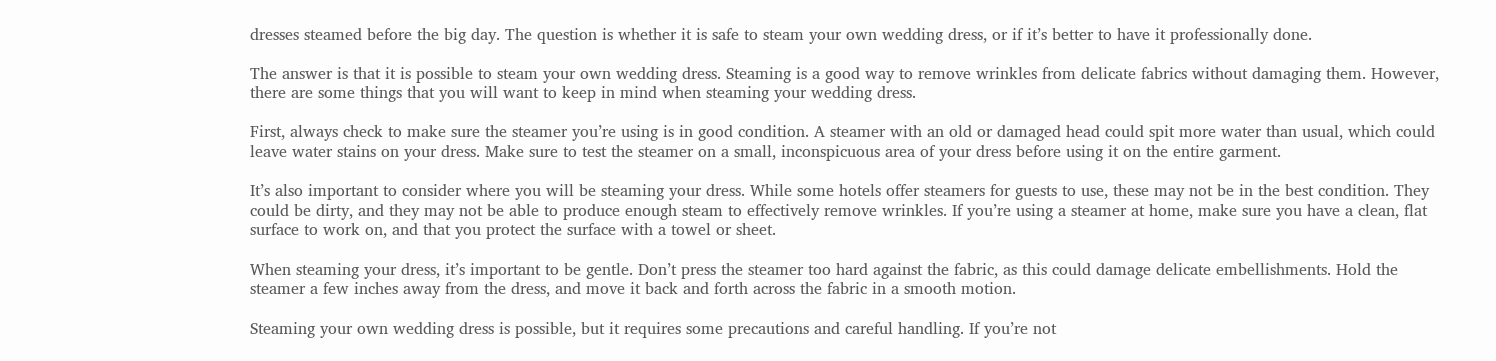dresses steamed before the big day. The question is whether it is safe to steam your own wedding dress, or if it’s better to have it professionally done.

The answer is that it is possible to steam your own wedding dress. Steaming is a good way to remove wrinkles from delicate fabrics without damaging them. However, there are some things that you will want to keep in mind when steaming your wedding dress.

First, always check to make sure the steamer you’re using is in good condition. A steamer with an old or damaged head could spit more water than usual, which could leave water stains on your dress. Make sure to test the steamer on a small, inconspicuous area of your dress before using it on the entire garment.

It’s also important to consider where you will be steaming your dress. While some hotels offer steamers for guests to use, these may not be in the best condition. They could be dirty, and they may not be able to produce enough steam to effectively remove wrinkles. If you’re using a steamer at home, make sure you have a clean, flat surface to work on, and that you protect the surface with a towel or sheet.

When steaming your dress, it’s important to be gentle. Don’t press the steamer too hard against the fabric, as this could damage delicate embellishments. Hold the steamer a few inches away from the dress, and move it back and forth across the fabric in a smooth motion.

Steaming your own wedding dress is possible, but it requires some precautions and careful handling. If you’re not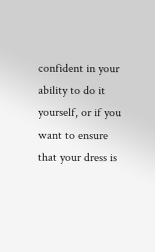confident in your ability to do it yourself, or if you want to ensure that your dress is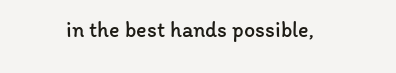in the best hands possible,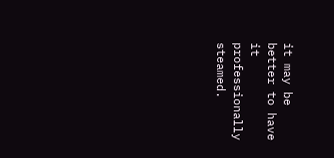it may be better to have it professionally steamed.